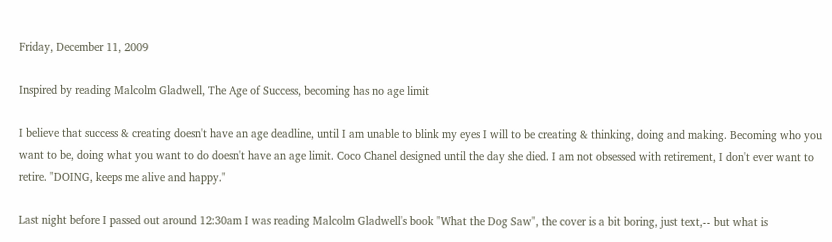Friday, December 11, 2009

Inspired by reading Malcolm Gladwell, The Age of Success, becoming has no age limit

I believe that success & creating doesn't have an age deadline, until I am unable to blink my eyes I will to be creating & thinking, doing and making. Becoming who you want to be, doing what you want to do doesn't have an age limit. Coco Chanel designed until the day she died. I am not obsessed with retirement, I don't ever want to retire. "DOING, keeps me alive and happy."

Last night before I passed out around 12:30am I was reading Malcolm Gladwell's book "What the Dog Saw", the cover is a bit boring, just text,-- but what is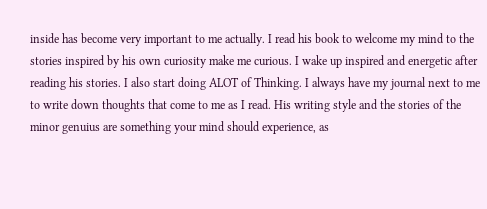inside has become very important to me actually. I read his book to welcome my mind to the stories inspired by his own curiosity make me curious. I wake up inspired and energetic after reading his stories. I also start doing ALOT of Thinking. I always have my journal next to me to write down thoughts that come to me as I read. His writing style and the stories of the minor genuius are something your mind should experience, as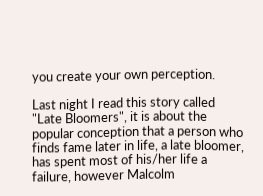you create your own perception.

Last night I read this story called "Late Bloomers", it is about the popular conception that a person who finds fame later in life, a late bloomer, has spent most of his/her life a failure, however Malcolm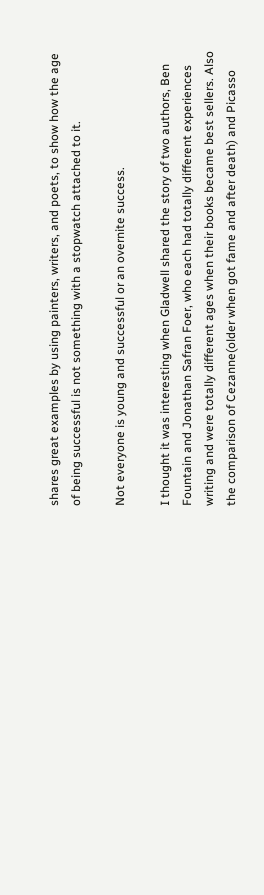shares great examples by using painters, writers, and poets, to show how the age of being successful is not something with a stopwatch attached to it.

Not everyone is young and successful or an overnite success.

I thought it was interesting when Gladwell shared the story of two authors, Ben Fountain and Jonathan Safran Foer, who each had totally different experiences writing and were totally different ages when their books became best sellers. Also the comparison of Cezanne(older when got fame and after death) and Picasso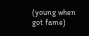(young when got fame)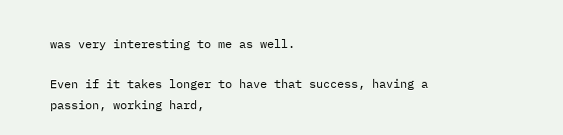was very interesting to me as well.

Even if it takes longer to have that success, having a passion, working hard,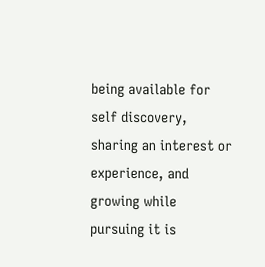being available for self discovery, sharing an interest or experience, and growing while pursuing it is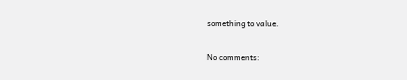something to value.

No comments: